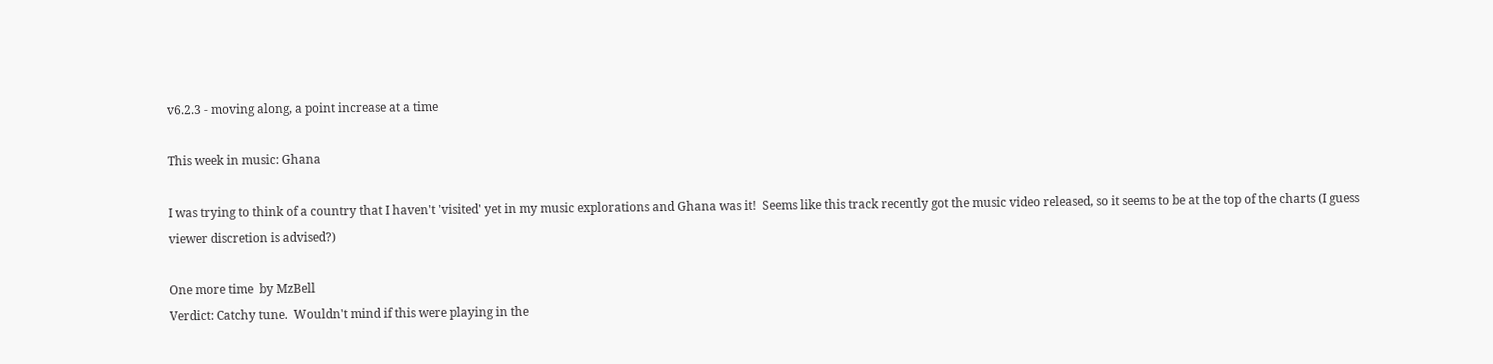v6.2.3 - moving along, a point increase at a time

This week in music: Ghana

I was trying to think of a country that I haven't 'visited' yet in my music explorations and Ghana was it!  Seems like this track recently got the music video released, so it seems to be at the top of the charts (I guess viewer discretion is advised?)

One more time  by MzBell
Verdict: Catchy tune.  Wouldn't mind if this were playing in the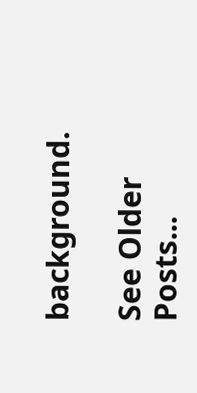background.

See Older Posts...